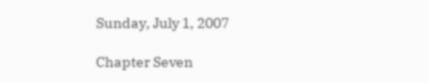Sunday, July 1, 2007

Chapter Seven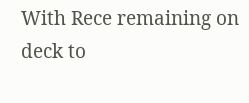With Rece remaining on deck to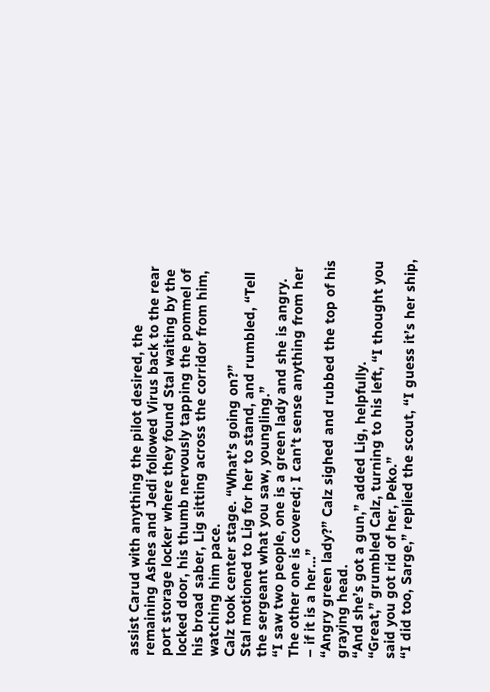assist Carud with anything the pilot desired, the remaining Ashes and Jedi followed Virus back to the rear port storage locker where they found Stal waiting by the locked door, his thumb nervously tapping the pommel of his broad saber, Lig sitting across the corridor from him, watching him pace.
Calz took center stage. “What’s going on?”
Stal motioned to Lig for her to stand, and rumbled, “Tell the sergeant what you saw, youngling.”
“I saw two people, one is a green lady and she is angry. The other one is covered; I can’t sense anything from her – if it is a her…”
“Angry green lady?” Calz sighed and rubbed the top of his graying head.
“And she’s got a gun,” added Lig, helpfully.
“Great,” grumbled Calz, turning to his left, “I thought you said you got rid of her, Peko.”
“I did too, Sarge,” replied the scout, “I guess it’s her ship,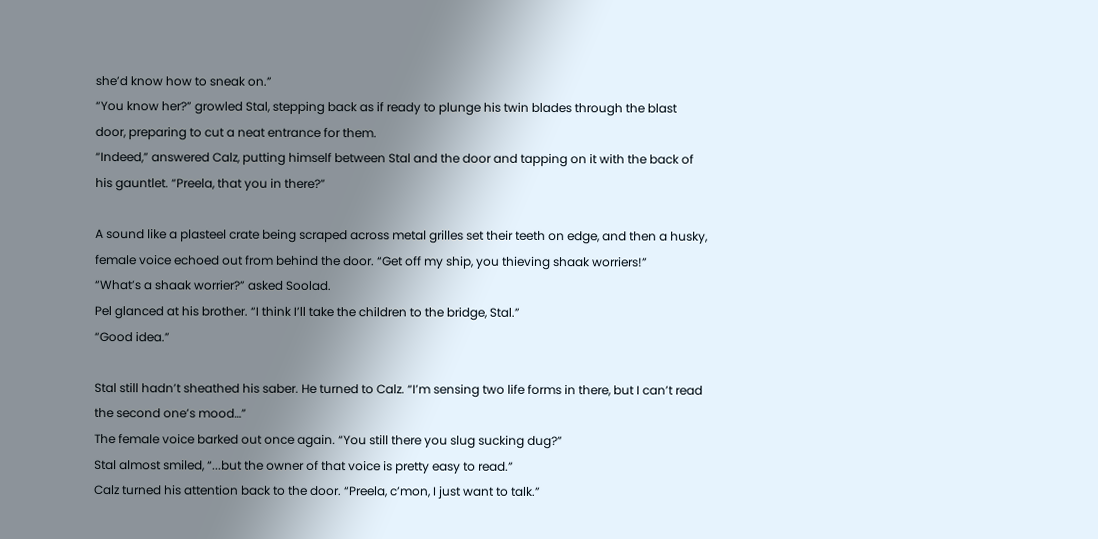she’d know how to sneak on.”
“You know her?” growled Stal, stepping back as if ready to plunge his twin blades through the blast door, preparing to cut a neat entrance for them.
“Indeed,” answered Calz, putting himself between Stal and the door and tapping on it with the back of his gauntlet. “Preela, that you in there?”

A sound like a plasteel crate being scraped across metal grilles set their teeth on edge, and then a husky, female voice echoed out from behind the door. “Get off my ship, you thieving shaak worriers!”
“What’s a shaak worrier?” asked Soolad.
Pel glanced at his brother. “I think I’ll take the children to the bridge, Stal.”
“Good idea.”

Stal still hadn’t sheathed his saber. He turned to Calz. “I’m sensing two life forms in there, but I can’t read the second one’s mood…”
The female voice barked out once again. “You still there you slug sucking dug?”
Stal almost smiled, “...but the owner of that voice is pretty easy to read.”
Calz turned his attention back to the door. “Preela, c’mon, I just want to talk.”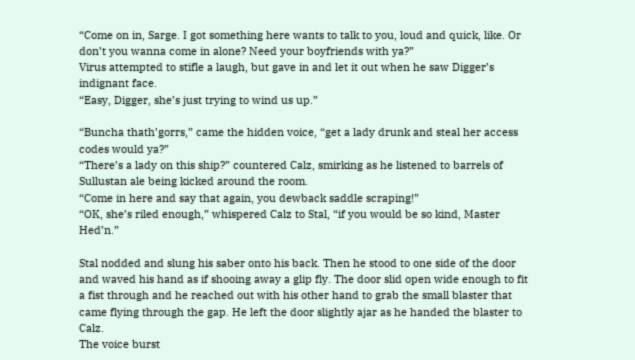“Come on in, Sarge. I got something here wants to talk to you, loud and quick, like. Or don’t you wanna come in alone? Need your boyfriends with ya?”
Virus attempted to stifle a laugh, but gave in and let it out when he saw Digger’s indignant face.
“Easy, Digger, she’s just trying to wind us up.”

“Buncha thath’gorrs,” came the hidden voice, “get a lady drunk and steal her access codes would ya?”
“There’s a lady on this ship?” countered Calz, smirking as he listened to barrels of Sullustan ale being kicked around the room.
“Come in here and say that again, you dewback saddle scraping!”
“OK, she’s riled enough,” whispered Calz to Stal, “if you would be so kind, Master Hed’n.”

Stal nodded and slung his saber onto his back. Then he stood to one side of the door and waved his hand as if shooing away a glip fly. The door slid open wide enough to fit a fist through and he reached out with his other hand to grab the small blaster that came flying through the gap. He left the door slightly ajar as he handed the blaster to Calz.
The voice burst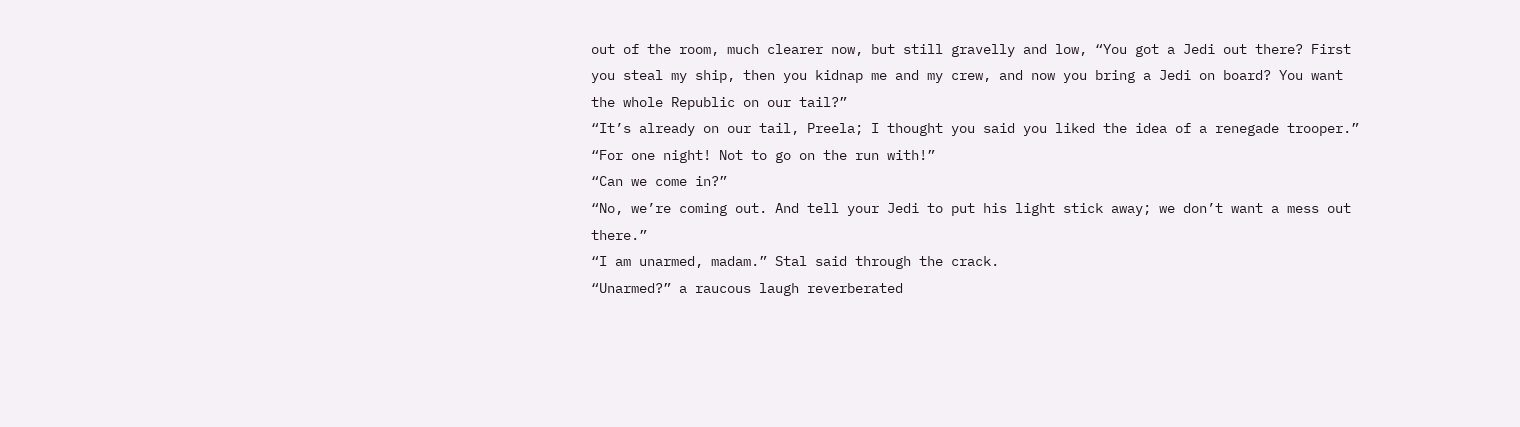out of the room, much clearer now, but still gravelly and low, “You got a Jedi out there? First you steal my ship, then you kidnap me and my crew, and now you bring a Jedi on board? You want the whole Republic on our tail?”
“It’s already on our tail, Preela; I thought you said you liked the idea of a renegade trooper.”
“For one night! Not to go on the run with!”
“Can we come in?”
“No, we’re coming out. And tell your Jedi to put his light stick away; we don’t want a mess out there.”
“I am unarmed, madam.” Stal said through the crack.
“Unarmed?” a raucous laugh reverberated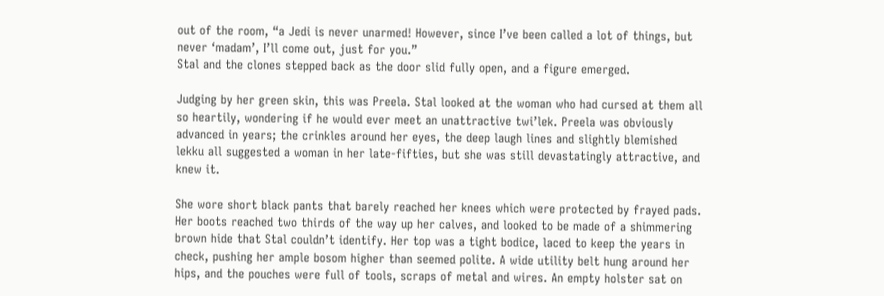out of the room, “a Jedi is never unarmed! However, since I’ve been called a lot of things, but never ‘madam’, I’ll come out, just for you.”
Stal and the clones stepped back as the door slid fully open, and a figure emerged.

Judging by her green skin, this was Preela. Stal looked at the woman who had cursed at them all so heartily, wondering if he would ever meet an unattractive twi’lek. Preela was obviously advanced in years; the crinkles around her eyes, the deep laugh lines and slightly blemished lekku all suggested a woman in her late-fifties, but she was still devastatingly attractive, and knew it.

She wore short black pants that barely reached her knees which were protected by frayed pads. Her boots reached two thirds of the way up her calves, and looked to be made of a shimmering brown hide that Stal couldn’t identify. Her top was a tight bodice, laced to keep the years in check, pushing her ample bosom higher than seemed polite. A wide utility belt hung around her hips, and the pouches were full of tools, scraps of metal and wires. An empty holster sat on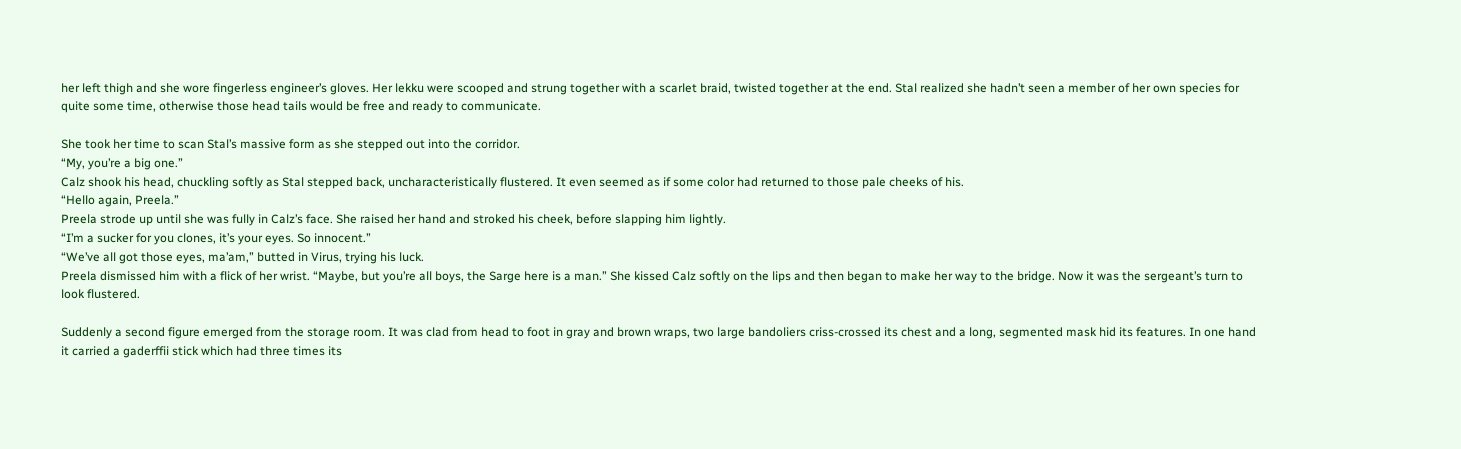her left thigh and she wore fingerless engineer’s gloves. Her lekku were scooped and strung together with a scarlet braid, twisted together at the end. Stal realized she hadn’t seen a member of her own species for quite some time, otherwise those head tails would be free and ready to communicate.

She took her time to scan Stal’s massive form as she stepped out into the corridor.
“My, you’re a big one.”
Calz shook his head, chuckling softly as Stal stepped back, uncharacteristically flustered. It even seemed as if some color had returned to those pale cheeks of his.
“Hello again, Preela.”
Preela strode up until she was fully in Calz’s face. She raised her hand and stroked his cheek, before slapping him lightly.
“I’m a sucker for you clones, it’s your eyes. So innocent.”
“We’ve all got those eyes, ma’am,” butted in Virus, trying his luck.
Preela dismissed him with a flick of her wrist. “Maybe, but you’re all boys, the Sarge here is a man.” She kissed Calz softly on the lips and then began to make her way to the bridge. Now it was the sergeant’s turn to look flustered.

Suddenly a second figure emerged from the storage room. It was clad from head to foot in gray and brown wraps, two large bandoliers criss-crossed its chest and a long, segmented mask hid its features. In one hand it carried a gaderffii stick which had three times its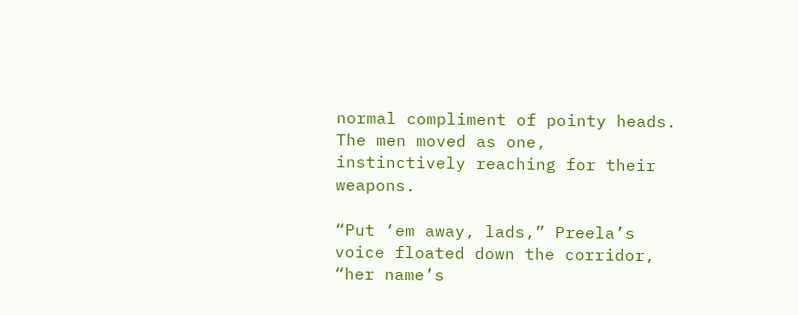normal compliment of pointy heads. The men moved as one, instinctively reaching for their weapons.

“Put ‘em away, lads,” Preela’s voice floated down the corridor, “her name’s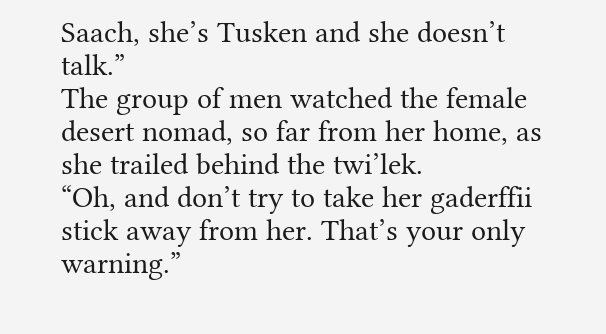Saach, she’s Tusken and she doesn’t talk.”
The group of men watched the female desert nomad, so far from her home, as she trailed behind the twi’lek.
“Oh, and don’t try to take her gaderffii stick away from her. That’s your only warning.”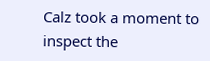Calz took a moment to inspect the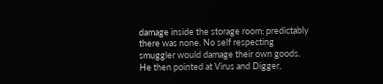damage inside the storage room; predictably there was none. No self respecting smuggler would damage their own goods. He then pointed at Virus and Digger,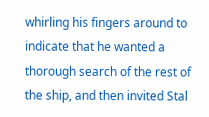whirling his fingers around to indicate that he wanted a thorough search of the rest of the ship, and then invited Stal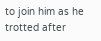to join him as he trotted after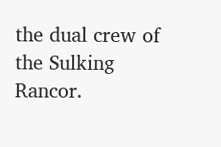the dual crew of the Sulking Rancor.